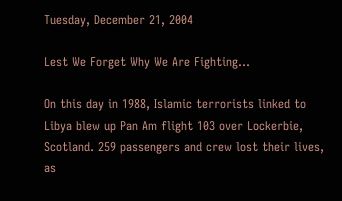Tuesday, December 21, 2004

Lest We Forget Why We Are Fighting...

On this day in 1988, Islamic terrorists linked to Libya blew up Pan Am flight 103 over Lockerbie, Scotland. 259 passengers and crew lost their lives, as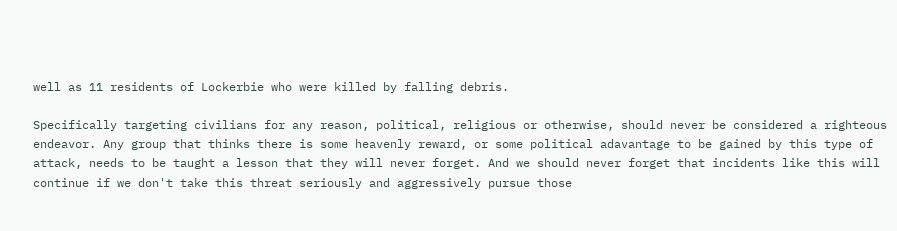well as 11 residents of Lockerbie who were killed by falling debris.

Specifically targeting civilians for any reason, political, religious or otherwise, should never be considered a righteous endeavor. Any group that thinks there is some heavenly reward, or some political adavantage to be gained by this type of attack, needs to be taught a lesson that they will never forget. And we should never forget that incidents like this will continue if we don't take this threat seriously and aggressively pursue those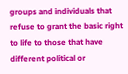groups and individuals that refuse to grant the basic right to life to those that have different political or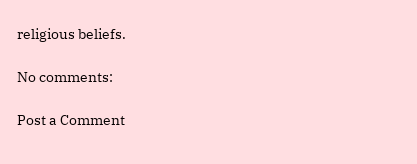religious beliefs.

No comments:

Post a Comment